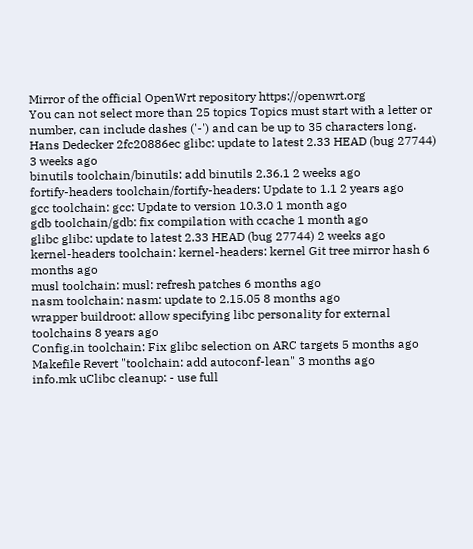Mirror of the official OpenWrt repository https://openwrt.org
You can not select more than 25 topics Topics must start with a letter or number, can include dashes ('-') and can be up to 35 characters long.
Hans Dedecker 2fc20886ec glibc: update to latest 2.33 HEAD (bug 27744) 3 weeks ago
binutils toolchain/binutils: add binutils 2.36.1 2 weeks ago
fortify-headers toolchain/fortify-headers: Update to 1.1 2 years ago
gcc toolchain: gcc: Update to version 10.3.0 1 month ago
gdb toolchain/gdb: fix compilation with ccache 1 month ago
glibc glibc: update to latest 2.33 HEAD (bug 27744) 2 weeks ago
kernel-headers toolchain: kernel-headers: kernel Git tree mirror hash 6 months ago
musl toolchain: musl: refresh patches 6 months ago
nasm toolchain: nasm: update to 2.15.05 8 months ago
wrapper buildroot: allow specifying libc personality for external toolchains 8 years ago
Config.in toolchain: Fix glibc selection on ARC targets 5 months ago
Makefile Revert "toolchain: add autoconf-lean" 3 months ago
info.mk uClibc cleanup: - use full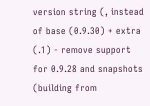version string (, instead of base (0.9.30) + extra (.1) - remove support for 0.9.28 and snapshots (building from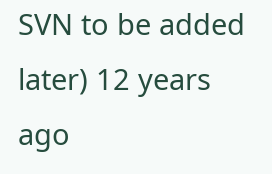SVN to be added later) 12 years ago